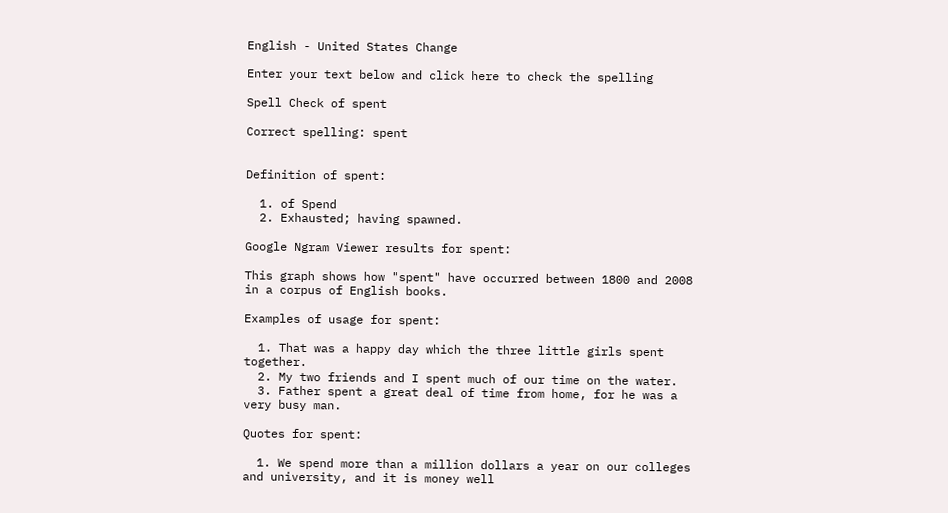English - United States Change

Enter your text below and click here to check the spelling

Spell Check of spent

Correct spelling: spent


Definition of spent:

  1. of Spend
  2. Exhausted; having spawned.

Google Ngram Viewer results for spent:

This graph shows how "spent" have occurred between 1800 and 2008 in a corpus of English books.

Examples of usage for spent:

  1. That was a happy day which the three little girls spent together.
  2. My two friends and I spent much of our time on the water.
  3. Father spent a great deal of time from home, for he was a very busy man.

Quotes for spent:

  1. We spend more than a million dollars a year on our colleges and university, and it is money well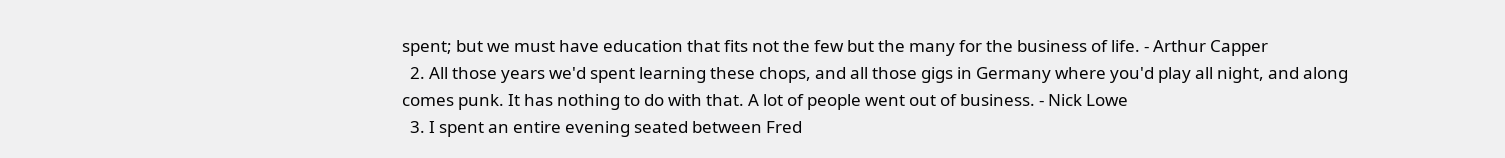spent; but we must have education that fits not the few but the many for the business of life. - Arthur Capper
  2. All those years we'd spent learning these chops, and all those gigs in Germany where you'd play all night, and along comes punk. It has nothing to do with that. A lot of people went out of business. - Nick Lowe
  3. I spent an entire evening seated between Fred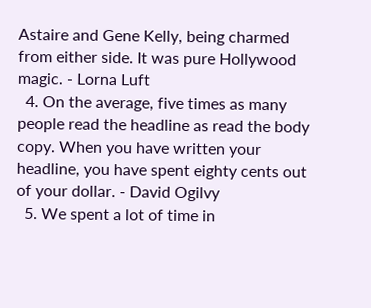Astaire and Gene Kelly, being charmed from either side. It was pure Hollywood magic. - Lorna Luft
  4. On the average, five times as many people read the headline as read the body copy. When you have written your headline, you have spent eighty cents out of your dollar. - David Ogilvy
  5. We spent a lot of time in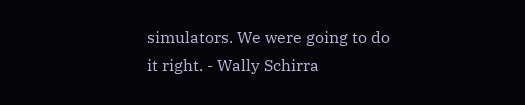simulators. We were going to do it right. - Wally Schirra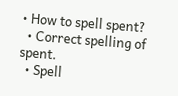• How to spell spent?
  • Correct spelling of spent.
  • Spell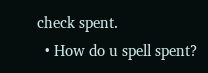check spent.
  • How do u spell spent?